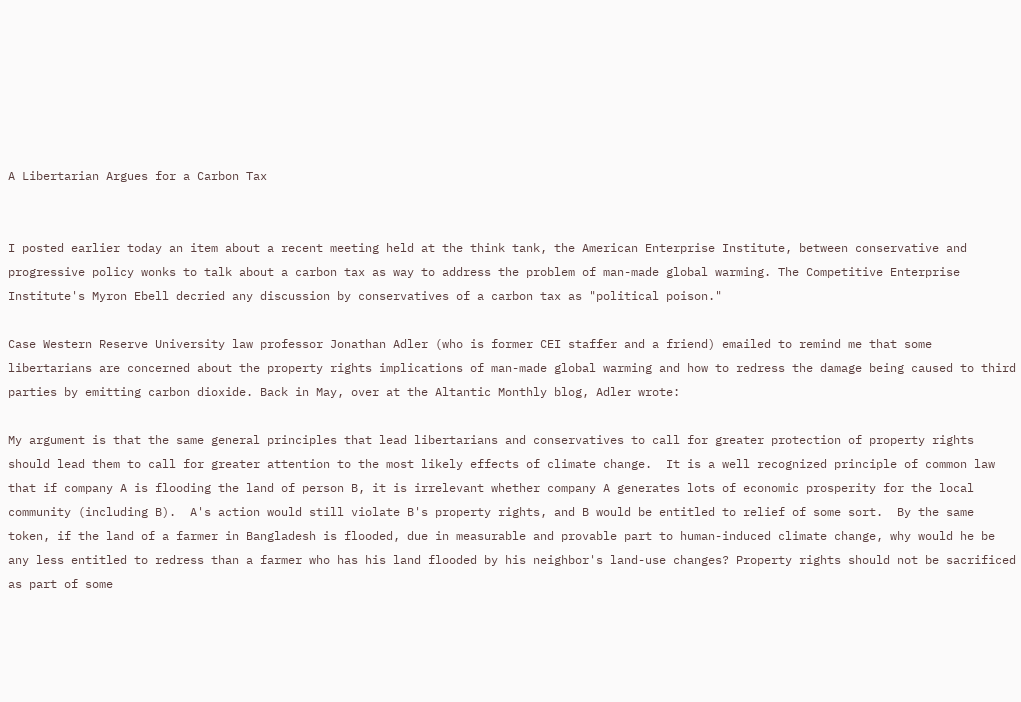A Libertarian Argues for a Carbon Tax


I posted earlier today an item about a recent meeting held at the think tank, the American Enterprise Institute, between conservative and progressive policy wonks to talk about a carbon tax as way to address the problem of man-made global warming. The Competitive Enterprise Institute's Myron Ebell decried any discussion by conservatives of a carbon tax as "political poison."

Case Western Reserve University law professor Jonathan Adler (who is former CEI staffer and a friend) emailed to remind me that some libertarians are concerned about the property rights implications of man-made global warming and how to redress the damage being caused to third parties by emitting carbon dioxide. Back in May, over at the Altantic Monthly blog, Adler wrote:

My argument is that the same general principles that lead libertarians and conservatives to call for greater protection of property rights should lead them to call for greater attention to the most likely effects of climate change.  It is a well recognized principle of common law that if company A is flooding the land of person B, it is irrelevant whether company A generates lots of economic prosperity for the local community (including B).  A's action would still violate B's property rights, and B would be entitled to relief of some sort.  By the same token, if the land of a farmer in Bangladesh is flooded, due in measurable and provable part to human-induced climate change, why would he be any less entitled to redress than a farmer who has his land flooded by his neighbor's land-use changes? Property rights should not be sacrificed as part of some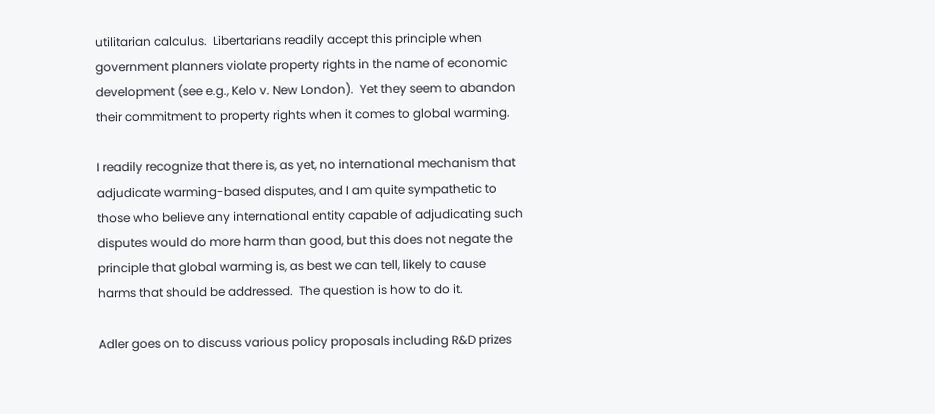utilitarian calculus.  Libertarians readily accept this principle when government planners violate property rights in the name of economic development (see e.g., Kelo v. New London).  Yet they seem to abandon their commitment to property rights when it comes to global warming.

I readily recognize that there is, as yet, no international mechanism that adjudicate warming-based disputes, and I am quite sympathetic to those who believe any international entity capable of adjudicating such disputes would do more harm than good, but this does not negate the principle that global warming is, as best we can tell, likely to cause harms that should be addressed.  The question is how to do it.

Adler goes on to discuss various policy proposals including R&D prizes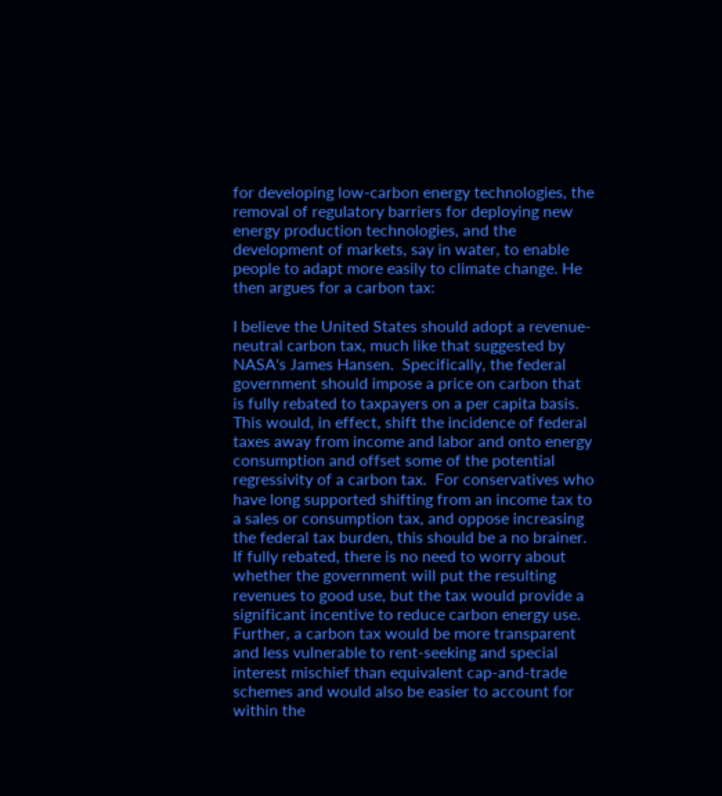for developing low-carbon energy technologies, the removal of regulatory barriers for deploying new energy production technologies, and the development of markets, say in water, to enable people to adapt more easily to climate change. He then argues for a carbon tax:

I believe the United States should adopt a revenue-neutral carbon tax, much like that suggested by NASA's James Hansen.  Specifically, the federal government should impose a price on carbon that is fully rebated to taxpayers on a per capita basis.  This would, in effect, shift the incidence of federal taxes away from income and labor and onto energy consumption and offset some of the potential regressivity of a carbon tax.  For conservatives who have long supported shifting from an income tax to a sales or consumption tax, and oppose increasing the federal tax burden, this should be a no brainer.  If fully rebated, there is no need to worry about whether the government will put the resulting revenues to good use, but the tax would provide a significant incentive to reduce carbon energy use.  Further, a carbon tax would be more transparent and less vulnerable to rent-seeking and special interest mischief than equivalent cap-and-trade schemes and would also be easier to account for within the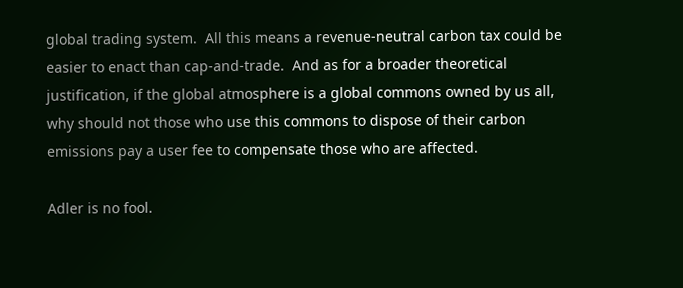global trading system.  All this means a revenue-neutral carbon tax could be easier to enact than cap-and-trade.  And as for a broader theoretical justification, if the global atmosphere is a global commons owned by us all, why should not those who use this commons to dispose of their carbon emissions pay a user fee to compensate those who are affected.

Adler is no fool.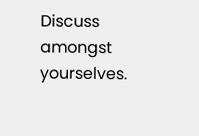Discuss amongst yourselves.